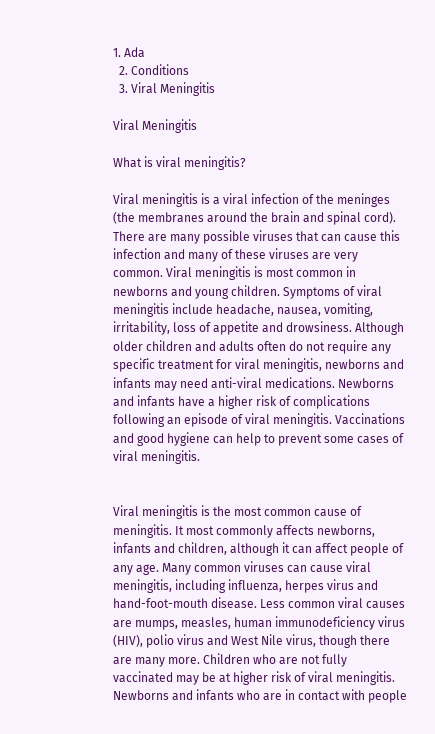1. Ada
  2. Conditions
  3. Viral Meningitis

Viral Meningitis

What is viral meningitis?

Viral meningitis is a viral infection of the meninges (the membranes around the brain and spinal cord). There are many possible viruses that can cause this infection and many of these viruses are very common. Viral meningitis is most common in newborns and young children. Symptoms of viral meningitis include headache, nausea, vomiting, irritability, loss of appetite and drowsiness. Although older children and adults often do not require any specific treatment for viral meningitis, newborns and infants may need anti-viral medications. Newborns and infants have a higher risk of complications following an episode of viral meningitis. Vaccinations and good hygiene can help to prevent some cases of viral meningitis.


Viral meningitis is the most common cause of meningitis. It most commonly affects newborns, infants and children, although it can affect people of any age. Many common viruses can cause viral meningitis, including influenza, herpes virus and hand-foot-mouth disease. Less common viral causes are mumps, measles, human immunodeficiency virus (HIV), polio virus and West Nile virus, though there are many more. Children who are not fully vaccinated may be at higher risk of viral meningitis. Newborns and infants who are in contact with people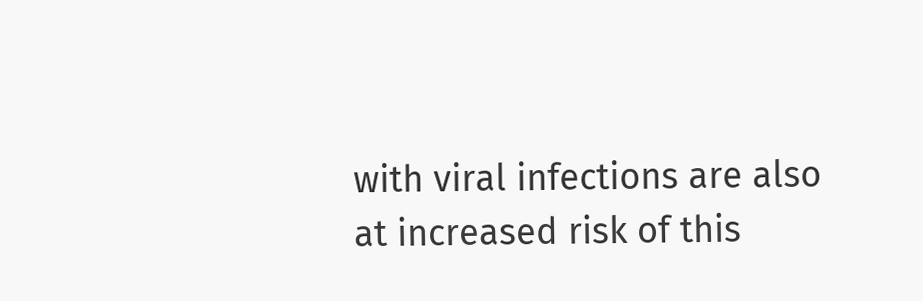with viral infections are also at increased risk of this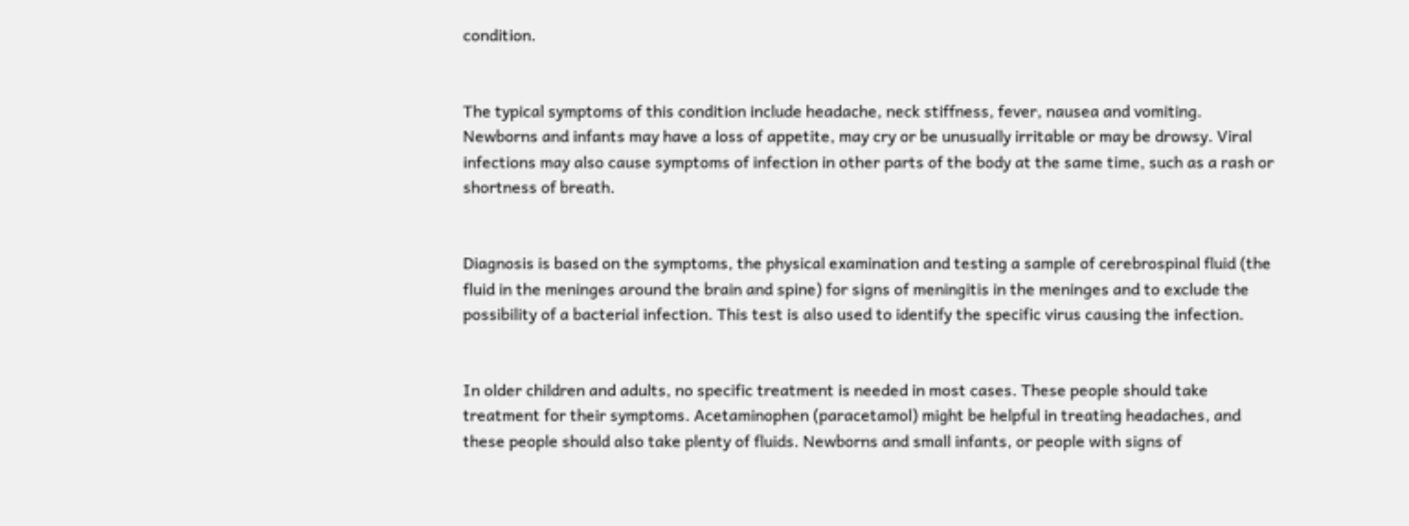condition.


The typical symptoms of this condition include headache, neck stiffness, fever, nausea and vomiting. Newborns and infants may have a loss of appetite, may cry or be unusually irritable or may be drowsy. Viral infections may also cause symptoms of infection in other parts of the body at the same time, such as a rash or shortness of breath.


Diagnosis is based on the symptoms, the physical examination and testing a sample of cerebrospinal fluid (the fluid in the meninges around the brain and spine) for signs of meningitis in the meninges and to exclude the possibility of a bacterial infection. This test is also used to identify the specific virus causing the infection.


In older children and adults, no specific treatment is needed in most cases. These people should take treatment for their symptoms. Acetaminophen (paracetamol) might be helpful in treating headaches, and these people should also take plenty of fluids. Newborns and small infants, or people with signs of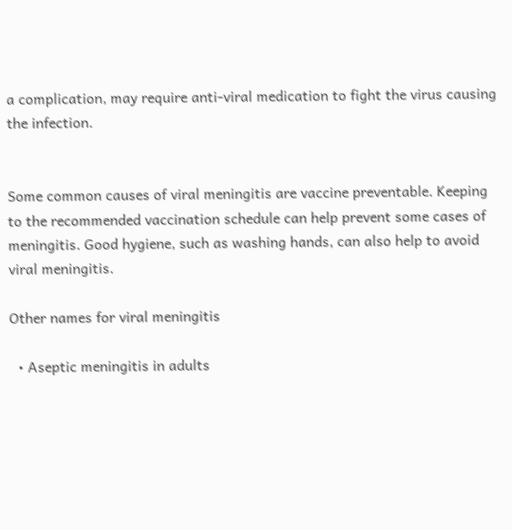a complication, may require anti-viral medication to fight the virus causing the infection.


Some common causes of viral meningitis are vaccine preventable. Keeping to the recommended vaccination schedule can help prevent some cases of meningitis. Good hygiene, such as washing hands, can also help to avoid viral meningitis.

Other names for viral meningitis

  • Aseptic meningitis in adults